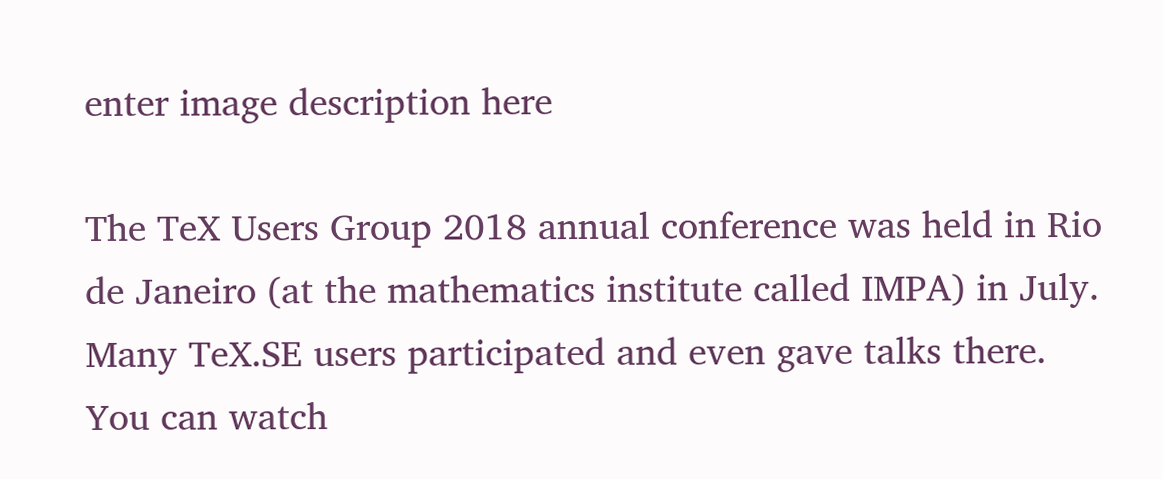enter image description here

The TeX Users Group 2018 annual conference was held in Rio de Janeiro (at the mathematics institute called IMPA) in July. Many TeX.SE users participated and even gave talks there. You can watch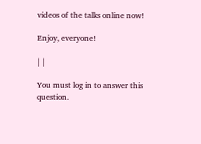videos of the talks online now!

Enjoy, everyone!

| |

You must log in to answer this question.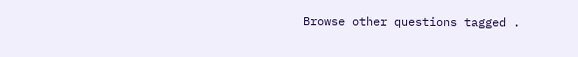Browse other questions tagged .